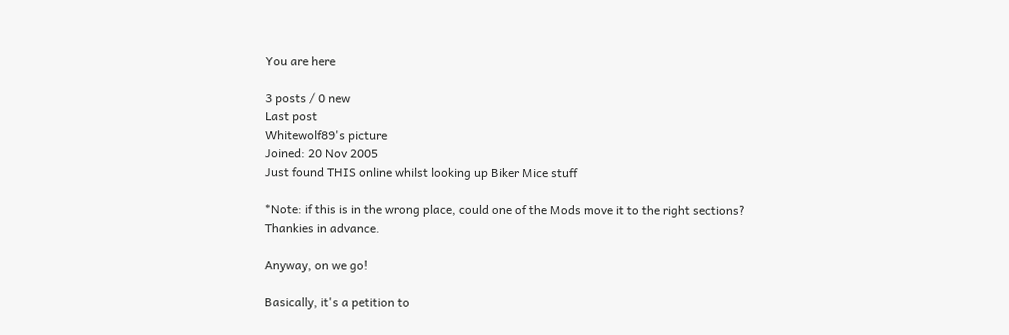You are here

3 posts / 0 new
Last post
Whitewolf89's picture
Joined: 20 Nov 2005
Just found THIS online whilst looking up Biker Mice stuff

*Note: if this is in the wrong place, could one of the Mods move it to the right sections?
Thankies in advance.

Anyway, on we go!

Basically, it's a petition to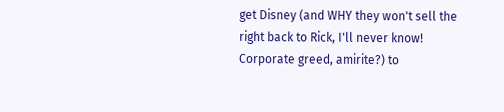get Disney (and WHY they won't sell the right back to Rick, I'll never know! Corporate greed, amirite?) to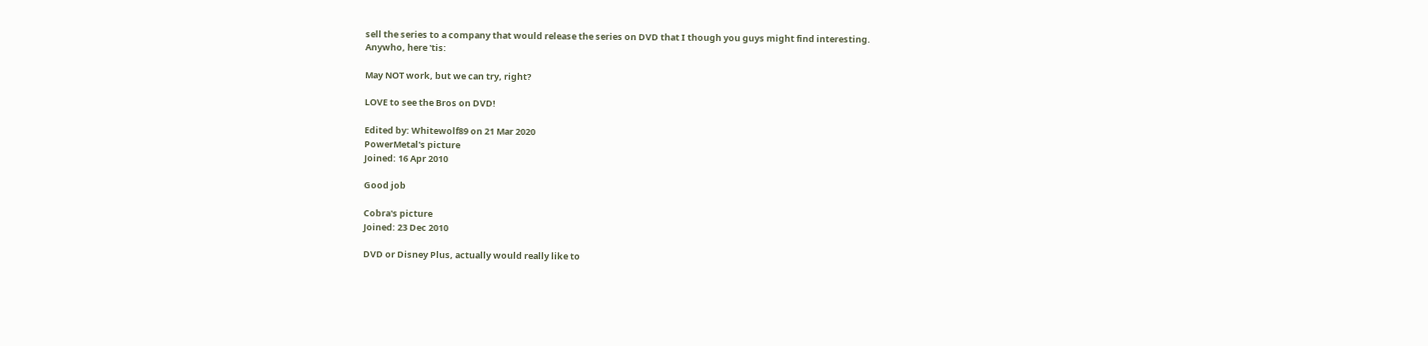sell the series to a company that would release the series on DVD that I though you guys might find interesting.
Anywho, here 'tis:

May NOT work, but we can try, right?

LOVE to see the Bros on DVD!

Edited by: Whitewolf89 on 21 Mar 2020
PowerMetal's picture
Joined: 16 Apr 2010

Good job

Cobra's picture
Joined: 23 Dec 2010

DVD or Disney Plus, actually would really like to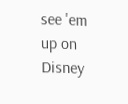see 'em up on Disney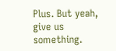Plus. But yeah, give us something.